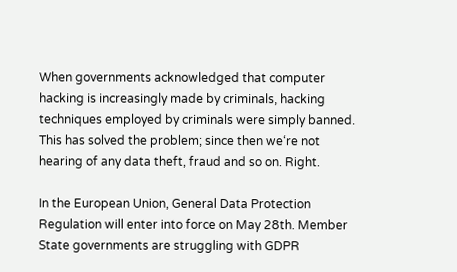When governments acknowledged that computer hacking is increasingly made by criminals, hacking techniques employed by criminals were simply banned. This has solved the problem; since then we‘re not hearing of any data theft, fraud and so on. Right.

In the European Union, General Data Protection Regulation will enter into force on May 28th. Member State governments are struggling with GDPR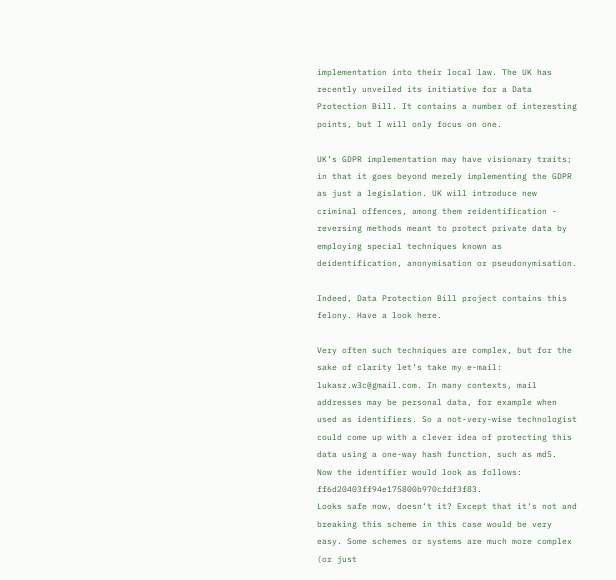implementation into their local law. The UK has recently unveiled its initiative for a Data Protection Bill. It contains a number of interesting points, but I will only focus on one.

UK’s GDPR implementation may have visionary traits; in that it goes beyond merely implementing the GDPR as just a legislation. UK will introduce new criminal offences, among them reidentification - reversing methods meant to protect private data by employing special techniques known as deidentification, anonymisation or pseudonymisation.

Indeed, Data Protection Bill project contains this felony. Have a look here.

Very often such techniques are complex, but for the sake of clarity let’s take my e-mail: lukasz.w3c@gmail.com. In many contexts, mail addresses may be personal data, for example when used as identifiers. So a not-very-wise technologist could come up with a clever idea of protecting this data using a one-way hash function, such as md5.
Now the identifier would look as follows: ff6d20403ff94e175800b970cfdf3f83.
Looks safe now, doesn‘t it? Except that it‘s not and breaking this scheme in this case would be very easy. Some schemes or systems are much more complex (or just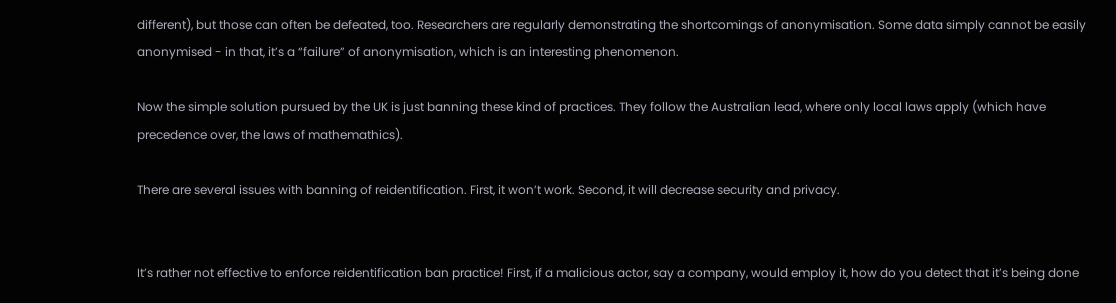different), but those can often be defeated, too. Researchers are regularly demonstrating the shortcomings of anonymisation. Some data simply cannot be easily anonymised - in that, it’s a “failure” of anonymisation, which is an interesting phenomenon.

Now the simple solution pursued by the UK is just banning these kind of practices. They follow the Australian lead, where only local laws apply (which have precedence over, the laws of mathemathics).

There are several issues with banning of reidentification. First, it won’t work. Second, it will decrease security and privacy.


It’s rather not effective to enforce reidentification ban practice! First, if a malicious actor, say a company, would employ it, how do you detect that it’s being done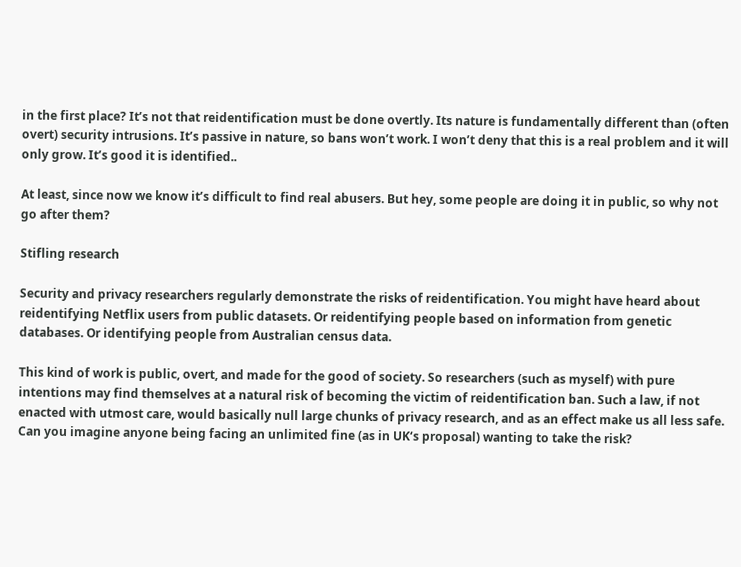in the first place? It’s not that reidentification must be done overtly. Its nature is fundamentally different than (often overt) security intrusions. It’s passive in nature, so bans won’t work. I won’t deny that this is a real problem and it will only grow. It’s good it is identified..

At least, since now we know it’s difficult to find real abusers. But hey, some people are doing it in public, so why not go after them?

Stifling research

Security and privacy researchers regularly demonstrate the risks of reidentification. You might have heard about reidentifying Netflix users from public datasets. Or reidentifying people based on information from genetic databases. Or identifying people from Australian census data.

This kind of work is public, overt, and made for the good of society. So researchers (such as myself) with pure intentions may find themselves at a natural risk of becoming the victim of reidentification ban. Such a law, if not enacted with utmost care, would basically null large chunks of privacy research, and as an effect make us all less safe. Can you imagine anyone being facing an unlimited fine (as in UK‘s proposal) wanting to take the risk?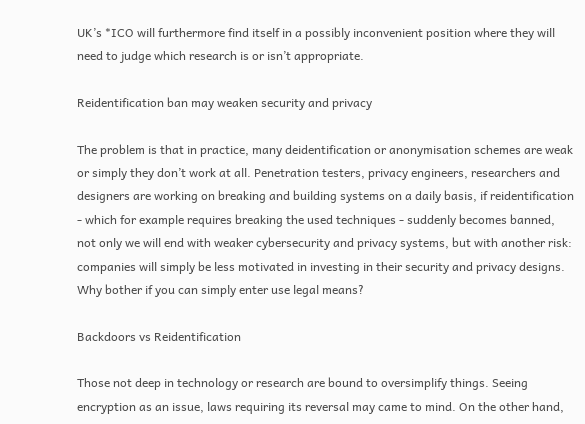UK’s *ICO will furthermore find itself in a possibly inconvenient position where they will need to judge which research is or isn’t appropriate.

Reidentification ban may weaken security and privacy

The problem is that in practice, many deidentification or anonymisation schemes are weak or simply they don’t work at all. Penetration testers, privacy engineers, researchers and designers are working on breaking and building systems on a daily basis, if reidentification - which for example requires breaking the used techniques - suddenly becomes banned, not only we will end with weaker cybersecurity and privacy systems, but with another risk: companies will simply be less motivated in investing in their security and privacy designs. Why bother if you can simply enter use legal means?

Backdoors vs Reidentification

Those not deep in technology or research are bound to oversimplify things. Seeing encryption as an issue, laws requiring its reversal may came to mind. On the other hand,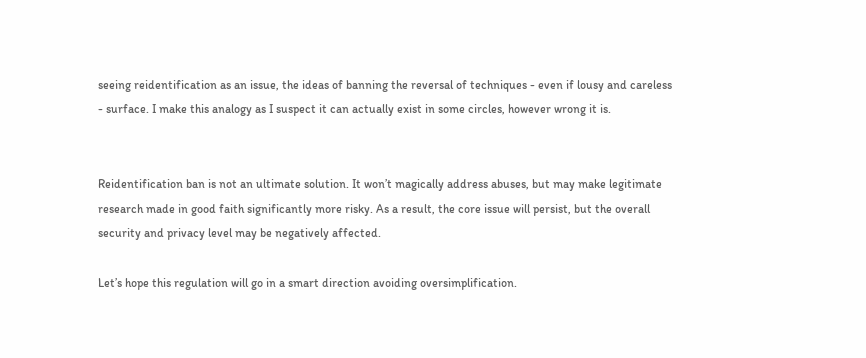seeing reidentification as an issue, the ideas of banning the reversal of techniques - even if lousy and careless - surface. I make this analogy as I suspect it can actually exist in some circles, however wrong it is.


Reidentification ban is not an ultimate solution. It won’t magically address abuses, but may make legitimate research made in good faith significantly more risky. As a result, the core issue will persist, but the overall security and privacy level may be negatively affected.

Let’s hope this regulation will go in a smart direction avoiding oversimplification.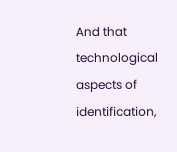And that technological aspects of identification,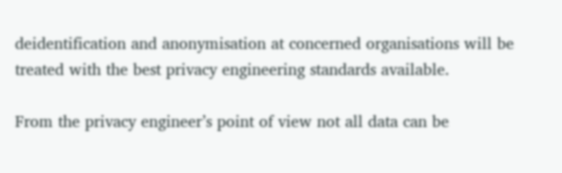deidentification and anonymisation at concerned organisations will be treated with the best privacy engineering standards available.

From the privacy engineer’s point of view not all data can be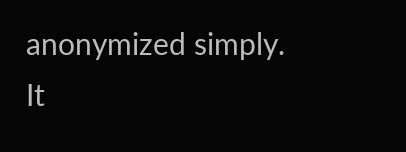anonymized simply. It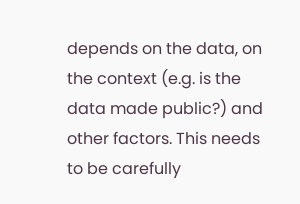depends on the data, on the context (e.g. is the data made public?) and other factors. This needs to be carefully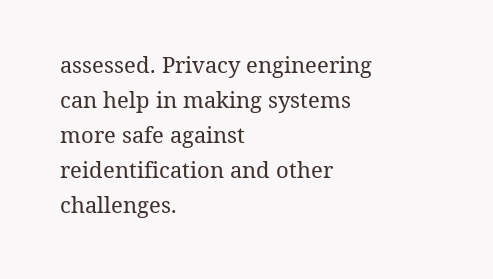assessed. Privacy engineering can help in making systems more safe against reidentification and other challenges.